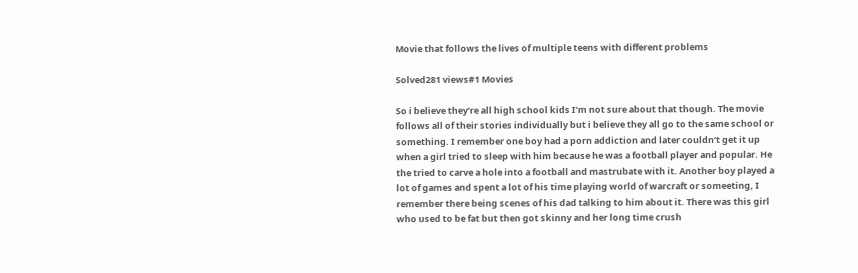Movie that follows the lives of multiple teens with different problems

Solved281 views#1 Movies

So i believe they’re all high school kids I’m not sure about that though. The movie follows all of their stories individually but i believe they all go to the same school or something. I remember one boy had a porn addiction and later couldn’t get it up when a girl tried to sleep with him because he was a football player and popular. He the tried to carve a hole into a football and mastrubate with it. Another boy played a lot of games and spent a lot of his time playing world of warcraft or someeting, I remember there being scenes of his dad talking to him about it. There was this girl who used to be fat but then got skinny and her long time crush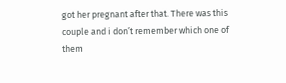got her pregnant after that. There was this couple and i don’t remember which one of them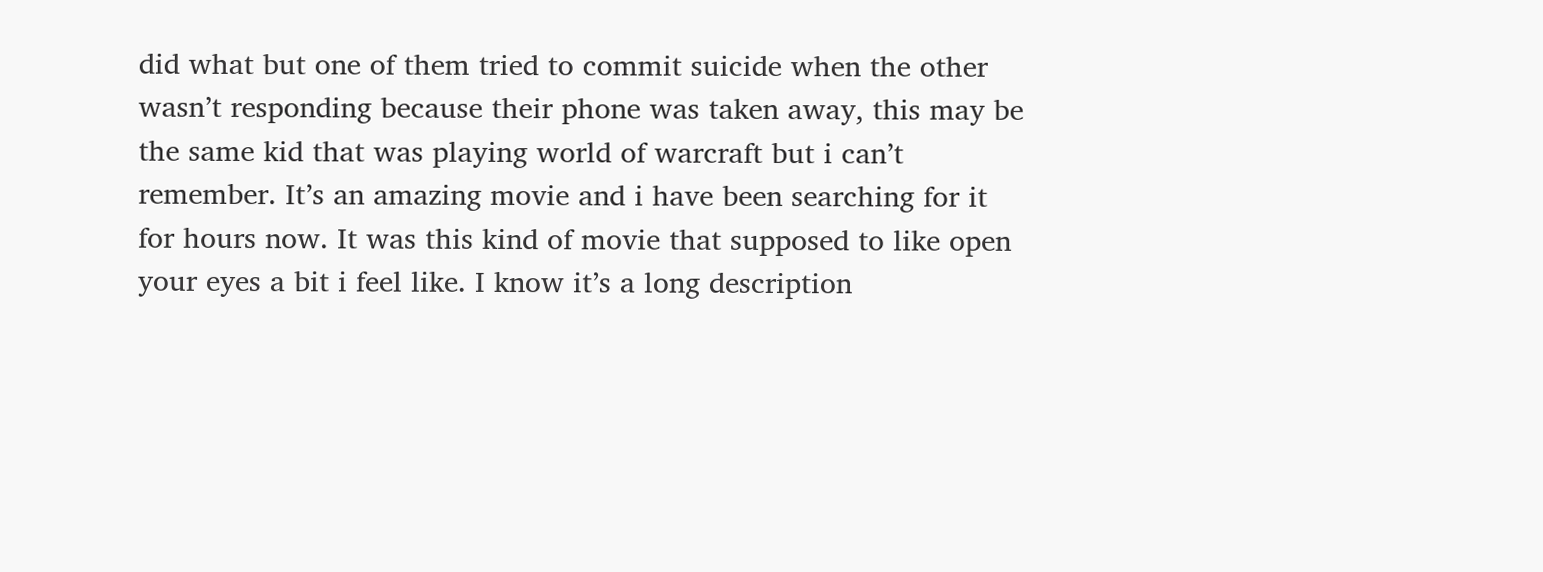did what but one of them tried to commit suicide when the other wasn’t responding because their phone was taken away, this may be the same kid that was playing world of warcraft but i can’t remember. It’s an amazing movie and i have been searching for it for hours now. It was this kind of movie that supposed to like open your eyes a bit i feel like. I know it’s a long description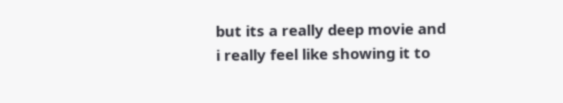but its a really deep movie and i really feel like showing it to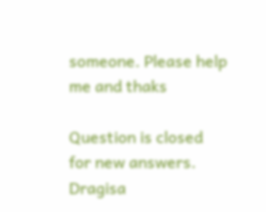someone. Please help me and thaks

Question is closed for new answers.
Dragisa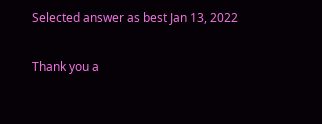Selected answer as best Jan 13, 2022

Thank you a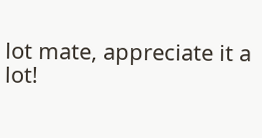lot mate, appreciate it a lot!